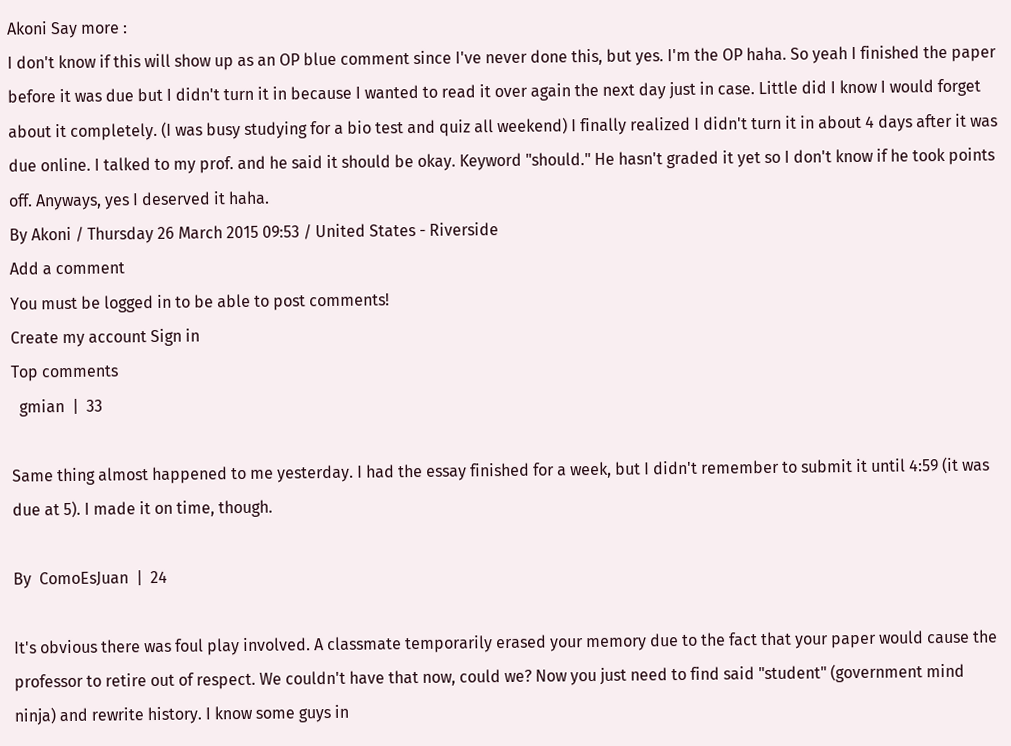Akoni Say more :
I don't know if this will show up as an OP blue comment since I've never done this, but yes. I'm the OP haha. So yeah I finished the paper before it was due but I didn't turn it in because I wanted to read it over again the next day just in case. Little did I know I would forget about it completely. (I was busy studying for a bio test and quiz all weekend) I finally realized I didn't turn it in about 4 days after it was due online. I talked to my prof. and he said it should be okay. Keyword "should." He hasn't graded it yet so I don't know if he took points off. Anyways, yes I deserved it haha.
By Akoni / Thursday 26 March 2015 09:53 / United States - Riverside
Add a comment
You must be logged in to be able to post comments!
Create my account Sign in
Top comments
  gmian  |  33

Same thing almost happened to me yesterday. I had the essay finished for a week, but I didn't remember to submit it until 4:59 (it was due at 5). I made it on time, though.

By  ComoEsJuan  |  24

It's obvious there was foul play involved. A classmate temporarily erased your memory due to the fact that your paper would cause the professor to retire out of respect. We couldn't have that now, could we? Now you just need to find said "student" (government mind ninja) and rewrite history. I know some guys in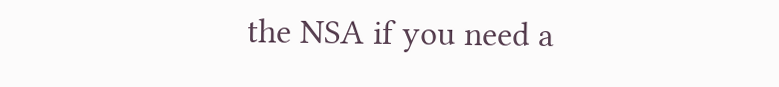the NSA if you need a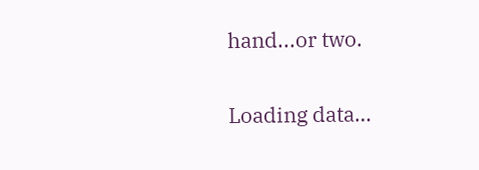hand...or two.

Loading data…